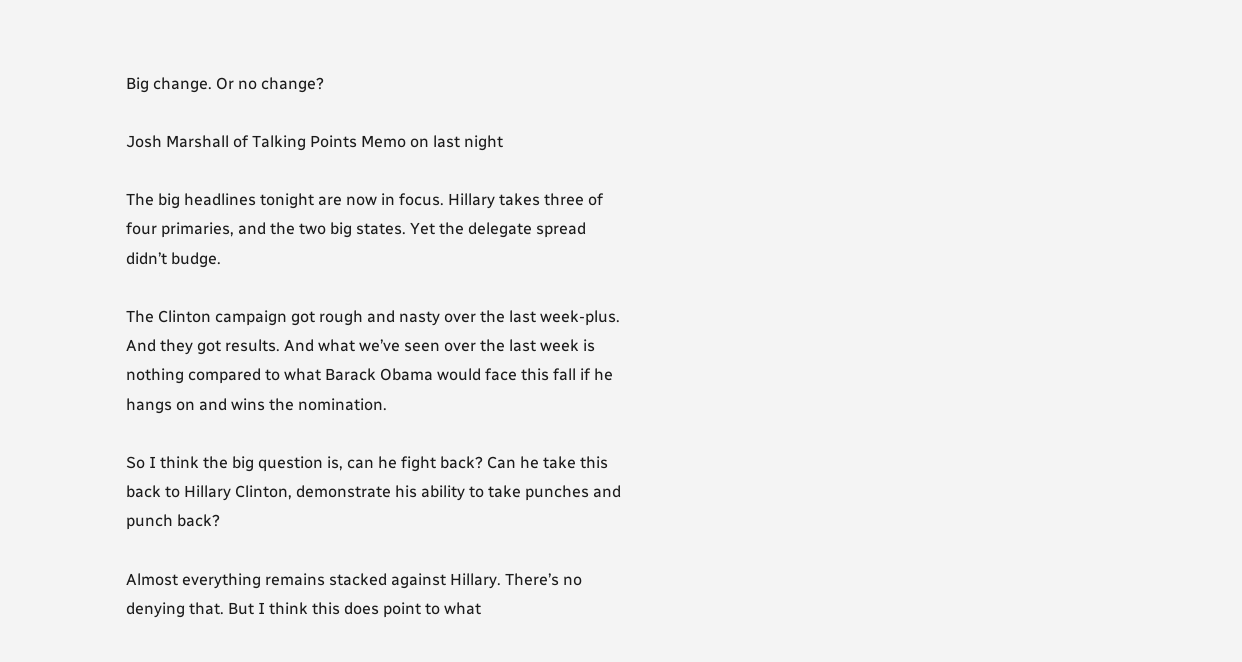Big change. Or no change?

Josh Marshall of Talking Points Memo on last night

The big headlines tonight are now in focus. Hillary takes three of four primaries, and the two big states. Yet the delegate spread didn’t budge.

The Clinton campaign got rough and nasty over the last week-plus. And they got results. And what we’ve seen over the last week is nothing compared to what Barack Obama would face this fall if he hangs on and wins the nomination.

So I think the big question is, can he fight back? Can he take this back to Hillary Clinton, demonstrate his ability to take punches and punch back?

Almost everything remains stacked against Hillary. There’s no denying that. But I think this does point to what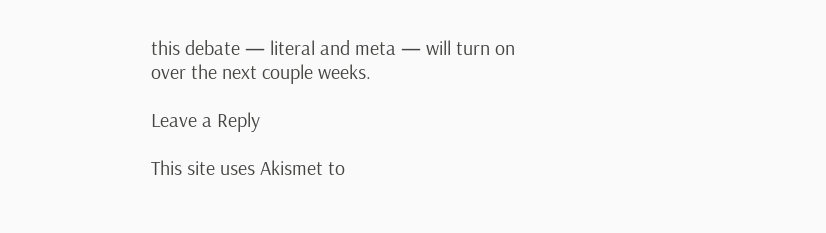this debate — literal and meta — will turn on over the next couple weeks.

Leave a Reply

This site uses Akismet to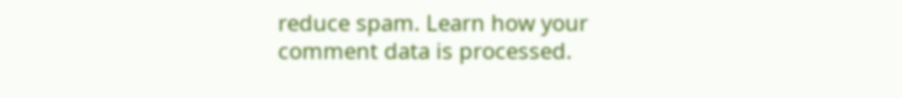reduce spam. Learn how your comment data is processed.